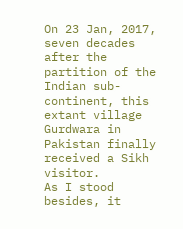On 23 Jan, 2017, seven decades after the partition of the Indian sub-continent, this extant village Gurdwara in Pakistan finally received a Sikh visitor.
As I stood besides, it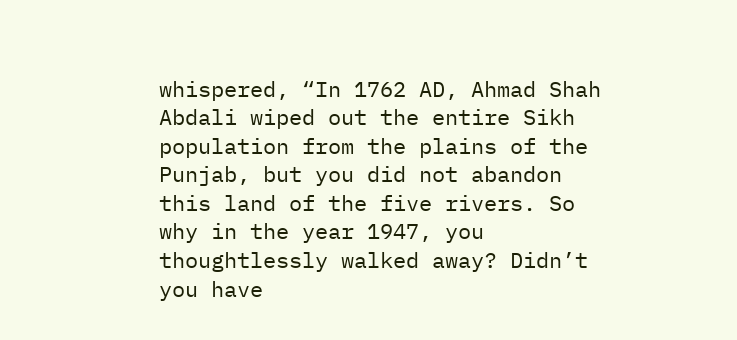whispered, “In 1762 AD, Ahmad Shah Abdali wiped out the entire Sikh population from the plains of the Punjab, but you did not abandon this land of the five rivers. So why in the year 1947, you thoughtlessly walked away? Didn’t you have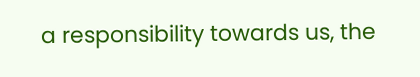a responsibility towards us, the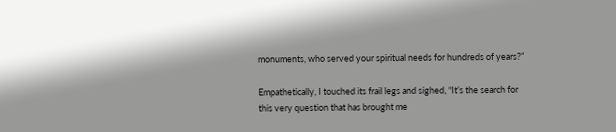monuments, who served your spiritual needs for hundreds of years?”

Empathetically, I touched its frail legs and sighed, “It’s the search for this very question that has brought me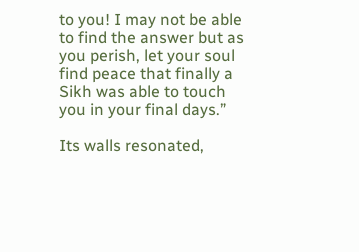to you! I may not be able to find the answer but as you perish, let your soul find peace that finally a Sikh was able to touch you in your final days.”

Its walls resonated,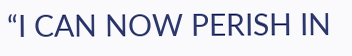“I CAN NOW PERISH IN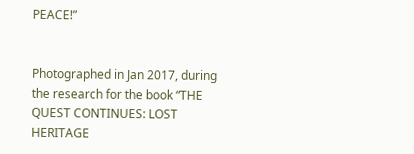PEACE!”


Photographed in Jan 2017, during the research for the book “THE QUEST CONTINUES: LOST HERITAGE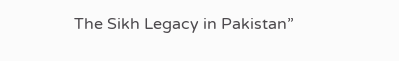The Sikh Legacy in Pakistan”